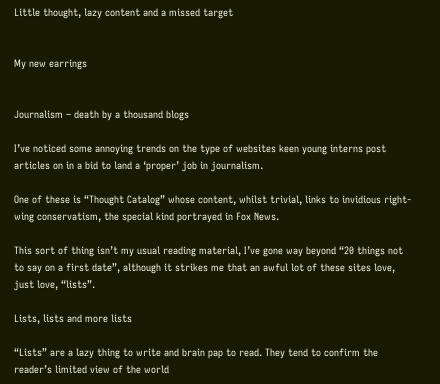Little thought, lazy content and a missed target


My new earrings


Journalism – death by a thousand blogs

I’ve noticed some annoying trends on the type of websites keen young interns post articles on in a bid to land a ‘proper’ job in journalism.

One of these is “Thought Catalog” whose content, whilst trivial, links to invidious right-wing conservatism, the special kind portrayed in Fox News.

This sort of thing isn’t my usual reading material, I’ve gone way beyond “20 things not to say on a first date”, although it strikes me that an awful lot of these sites love, just love, “lists”.

Lists, lists and more lists

“Lists” are a lazy thing to write and brain pap to read. They tend to confirm the reader’s limited view of the world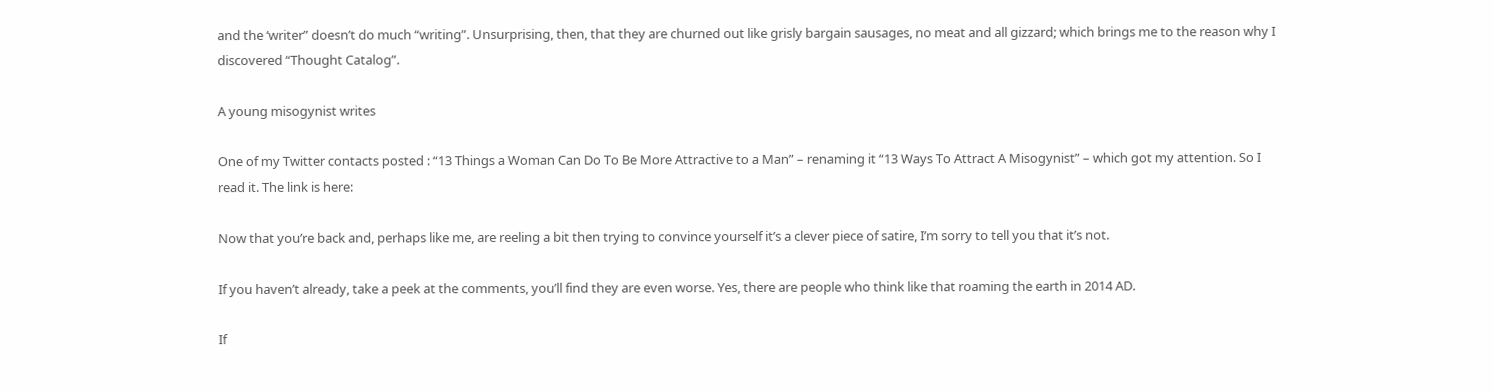and the ‘writer” doesn’t do much “writing”. Unsurprising, then, that they are churned out like grisly bargain sausages, no meat and all gizzard; which brings me to the reason why I discovered “Thought Catalog”.

A young misogynist writes

One of my Twitter contacts posted : “13 Things a Woman Can Do To Be More Attractive to a Man” – renaming it “13 Ways To Attract A Misogynist” – which got my attention. So I read it. The link is here:

Now that you’re back and, perhaps like me, are reeling a bit then trying to convince yourself it’s a clever piece of satire, I’m sorry to tell you that it’s not.

If you haven’t already, take a peek at the comments, you’ll find they are even worse. Yes, there are people who think like that roaming the earth in 2014 AD.

If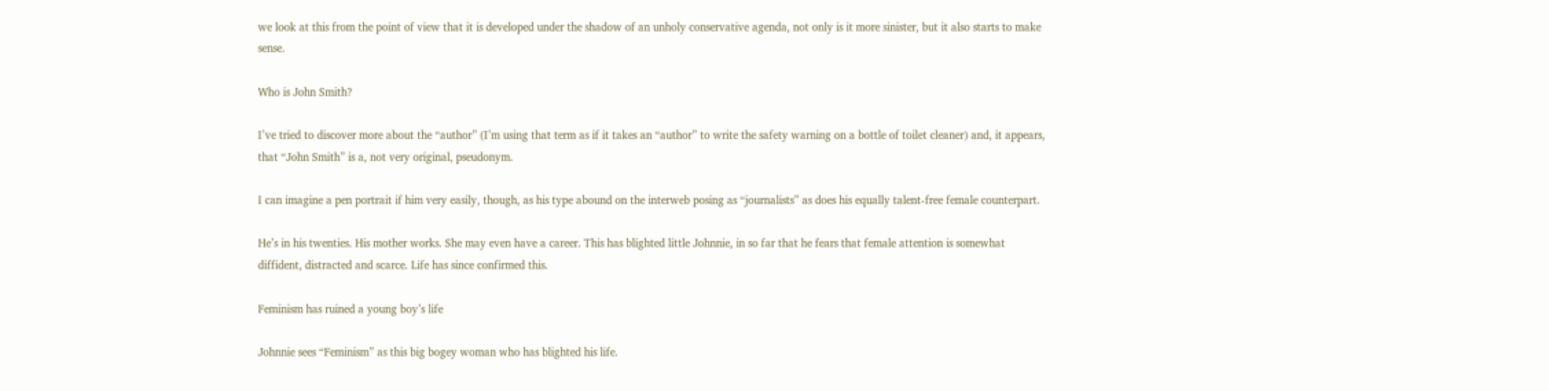we look at this from the point of view that it is developed under the shadow of an unholy conservative agenda, not only is it more sinister, but it also starts to make sense.

Who is John Smith?

I’ve tried to discover more about the “author” (I’m using that term as if it takes an “author” to write the safety warning on a bottle of toilet cleaner) and, it appears, that “John Smith” is a, not very original, pseudonym.

I can imagine a pen portrait if him very easily, though, as his type abound on the interweb posing as “journalists” as does his equally talent-free female counterpart.

He’s in his twenties. His mother works. She may even have a career. This has blighted little Johnnie, in so far that he fears that female attention is somewhat diffident, distracted and scarce. Life has since confirmed this.

Feminism has ruined a young boy’s life

Johnnie sees “Feminism” as this big bogey woman who has blighted his life.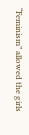“Feminism” allowed the girls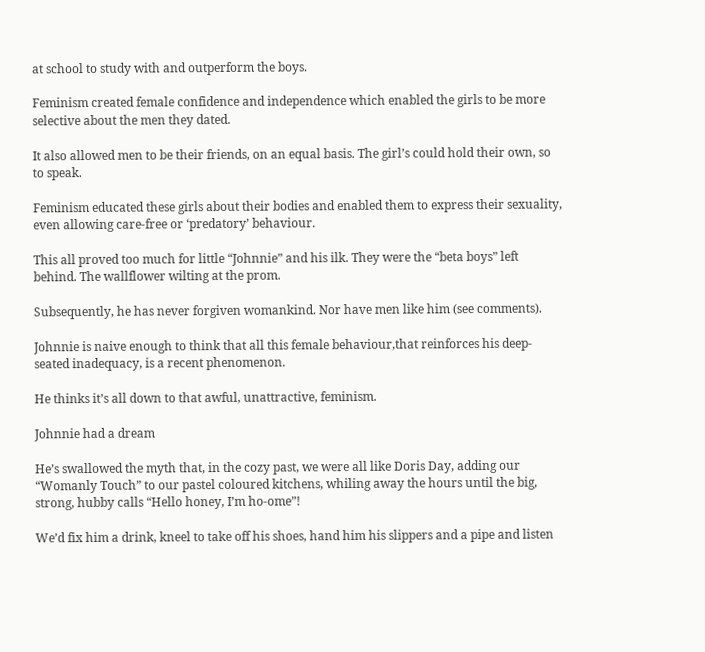at school to study with and outperform the boys.

Feminism created female confidence and independence which enabled the girls to be more selective about the men they dated.

It also allowed men to be their friends, on an equal basis. The girl’s could hold their own, so to speak.

Feminism educated these girls about their bodies and enabled them to express their sexuality, even allowing care-free or ‘predatory’ behaviour.

This all proved too much for little “Johnnie” and his ilk. They were the “beta boys” left behind. The wallflower wilting at the prom.

Subsequently, he has never forgiven womankind. Nor have men like him (see comments).

Johnnie is naive enough to think that all this female behaviour,that reinforces his deep-seated inadequacy, is a recent phenomenon.

He thinks it’s all down to that awful, unattractive, feminism.

Johnnie had a dream

He’s swallowed the myth that, in the cozy past, we were all like Doris Day, adding our “Womanly Touch” to our pastel coloured kitchens, whiling away the hours until the big, strong, hubby calls “Hello honey, I’m ho-ome”!

We’d fix him a drink, kneel to take off his shoes, hand him his slippers and a pipe and listen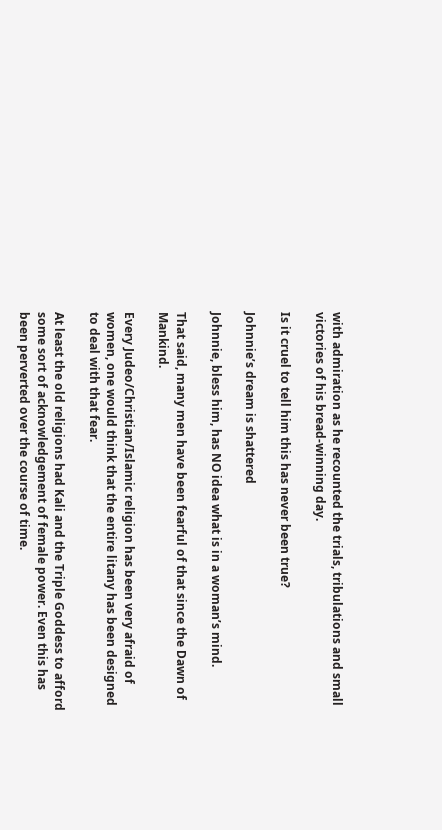with admiration as he recounted the trials, tribulations and small victories of his bread-winning day.

Is it cruel to tell him this has never been true?

Johnnie’s dream is shattered

Johnnie, bless him, has NO idea what is in a woman’s mind.

That said, many men have been fearful of that since the Dawn of Mankind.

Every Judeo/Christian/Islamic religion has been very afraid of women, one would think that the entire litany has been designed to deal with that fear.

At least the old religions had Kali and the Triple Goddess to afford some sort of acknowledgement of female power. Even this has been perverted over the course of time.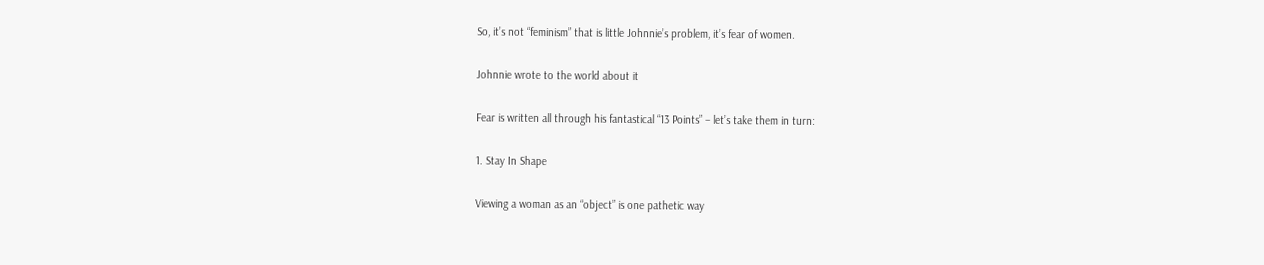So, it’s not “feminism” that is little Johnnie’s problem, it’s fear of women.

Johnnie wrote to the world about it

Fear is written all through his fantastical “13 Points” – let’s take them in turn:

1. Stay In Shape

Viewing a woman as an “object” is one pathetic way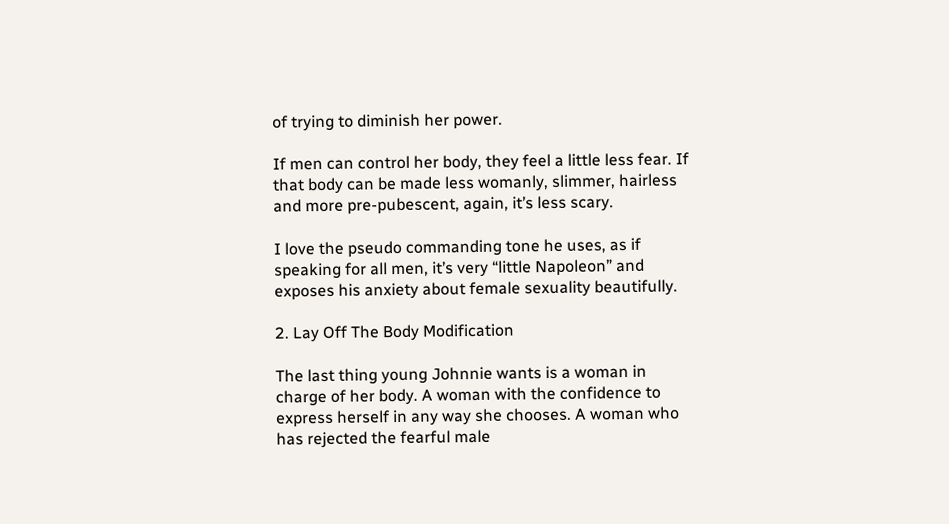of trying to diminish her power.

If men can control her body, they feel a little less fear. If that body can be made less womanly, slimmer, hairless and more pre-pubescent, again, it’s less scary.

I love the pseudo commanding tone he uses, as if speaking for all men, it’s very “little Napoleon” and exposes his anxiety about female sexuality beautifully.

2. Lay Off The Body Modification

The last thing young Johnnie wants is a woman in charge of her body. A woman with the confidence to express herself in any way she chooses. A woman who has rejected the fearful male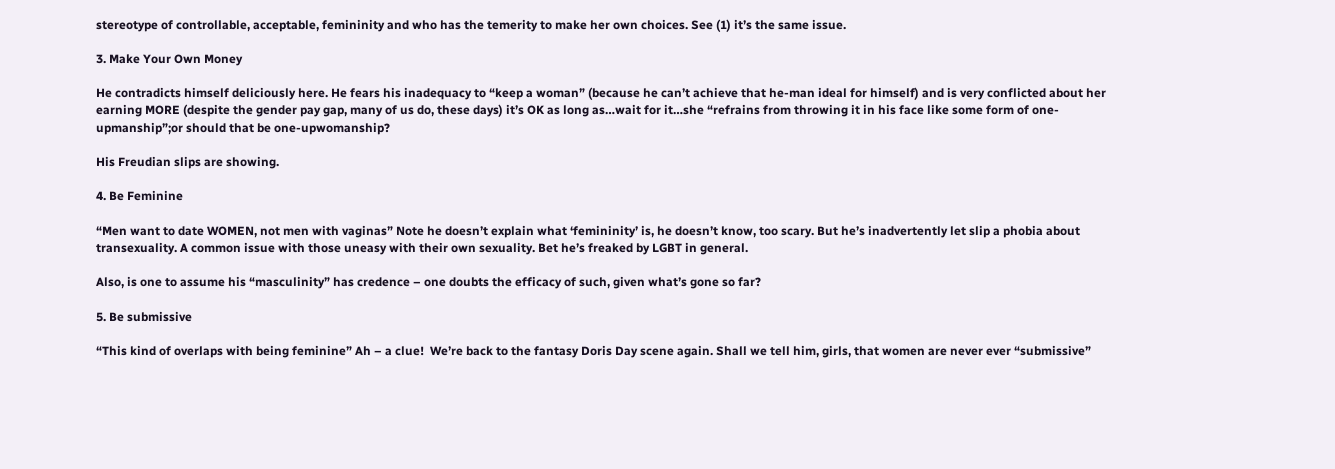stereotype of controllable, acceptable, femininity and who has the temerity to make her own choices. See (1) it’s the same issue.

3. Make Your Own Money

He contradicts himself deliciously here. He fears his inadequacy to “keep a woman” (because he can’t achieve that he-man ideal for himself) and is very conflicted about her earning MORE (despite the gender pay gap, many of us do, these days) it’s OK as long as…wait for it…she “refrains from throwing it in his face like some form of one-upmanship”;or should that be one-upwomanship?

His Freudian slips are showing.

4. Be Feminine

“Men want to date WOMEN, not men with vaginas” Note he doesn’t explain what ‘femininity’ is, he doesn’t know, too scary. But he’s inadvertently let slip a phobia about transexuality. A common issue with those uneasy with their own sexuality. Bet he’s freaked by LGBT in general.

Also, is one to assume his “masculinity” has credence – one doubts the efficacy of such, given what’s gone so far?

5. Be submissive

“This kind of overlaps with being feminine” Ah – a clue!  We’re back to the fantasy Doris Day scene again. Shall we tell him, girls, that women are never ever “submissive”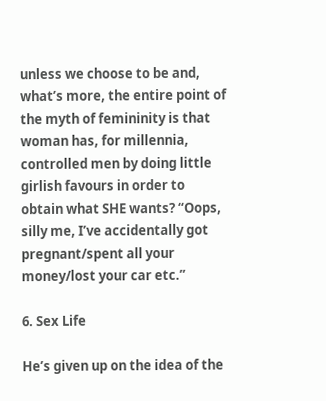unless we choose to be and, what’s more, the entire point of the myth of femininity is that woman has, for millennia, controlled men by doing little girlish favours in order to obtain what SHE wants? “Oops, silly me, I’ve accidentally got pregnant/spent all your money/lost your car etc.”

6. Sex Life

He’s given up on the idea of the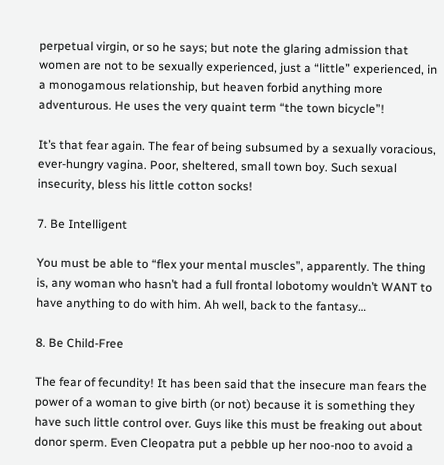perpetual virgin, or so he says; but note the glaring admission that women are not to be sexually experienced, just a “little” experienced, in a monogamous relationship, but heaven forbid anything more adventurous. He uses the very quaint term “the town bicycle”!

It’s that fear again. The fear of being subsumed by a sexually voracious, ever-hungry vagina. Poor, sheltered, small town boy. Such sexual insecurity, bless his little cotton socks!

7. Be Intelligent

You must be able to “flex your mental muscles”, apparently. The thing is, any woman who hasn’t had a full frontal lobotomy wouldn’t WANT to have anything to do with him. Ah well, back to the fantasy…

8. Be Child-Free

The fear of fecundity! It has been said that the insecure man fears the power of a woman to give birth (or not) because it is something they have such little control over. Guys like this must be freaking out about donor sperm. Even Cleopatra put a pebble up her noo-noo to avoid a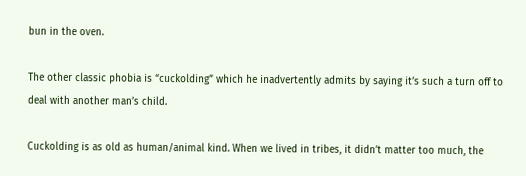bun in the oven.

The other classic phobia is “cuckolding” which he inadvertently admits by saying it’s such a turn off to deal with another man’s child.

Cuckolding is as old as human/animal kind. When we lived in tribes, it didn’t matter too much, the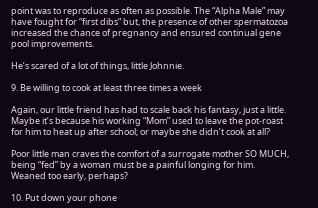point was to reproduce as often as possible. The “Alpha Male” may have fought for “first dibs” but, the presence of other spermatozoa  increased the chance of pregnancy and ensured continual gene pool improvements.

He’s scared of a lot of things, little Johnnie.

9. Be willing to cook at least three times a week

Again, our little friend has had to scale back his fantasy, just a little. Maybe it’s because his working “Mom” used to leave the pot-roast for him to heat up after school; or maybe she didn’t cook at all?

Poor little man craves the comfort of a surrogate mother SO MUCH, being “fed” by a woman must be a painful longing for him. Weaned too early, perhaps?

10. Put down your phone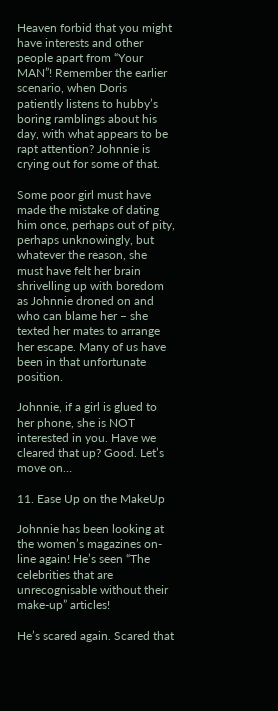Heaven forbid that you might have interests and other people apart from “Your MAN”! Remember the earlier scenario, when Doris patiently listens to hubby’s boring ramblings about his day, with what appears to be rapt attention? Johnnie is crying out for some of that.

Some poor girl must have made the mistake of dating him once, perhaps out of pity, perhaps unknowingly, but whatever the reason, she must have felt her brain shrivelling up with boredom as Johnnie droned on and who can blame her – she texted her mates to arrange her escape. Many of us have been in that unfortunate position.

Johnnie, if a girl is glued to her phone, she is NOT interested in you. Have we cleared that up? Good. Let’s move on…

11. Ease Up on the MakeUp

Johnnie has been looking at the women’s magazines on-line again! He’s seen “The celebrities that are unrecognisable without their make-up” articles!

He’s scared again. Scared that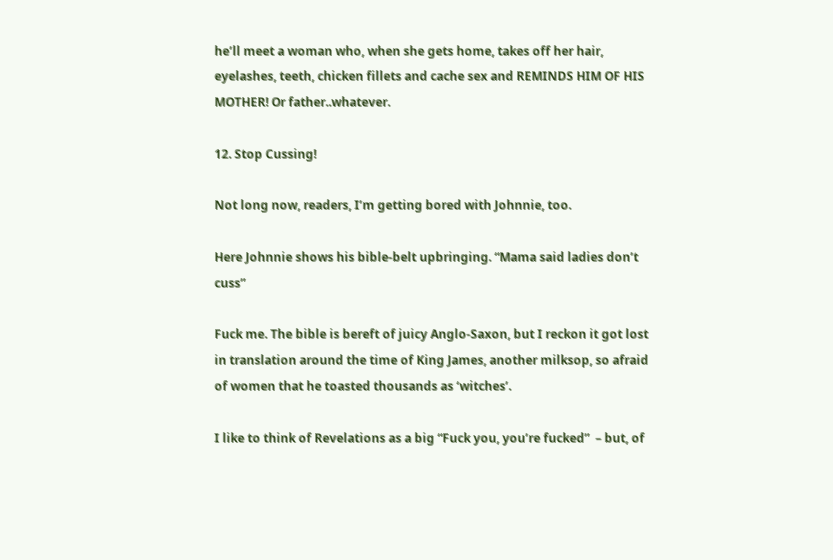he’ll meet a woman who, when she gets home, takes off her hair, eyelashes, teeth, chicken fillets and cache sex and REMINDS HIM OF HIS MOTHER! Or father..whatever.

12. Stop Cussing!

Not long now, readers, I’m getting bored with Johnnie, too.

Here Johnnie shows his bible-belt upbringing. “Mama said ladies don’t cuss”

Fuck me. The bible is bereft of juicy Anglo-Saxon, but I reckon it got lost in translation around the time of King James, another milksop, so afraid of women that he toasted thousands as ‘witches’.

I like to think of Revelations as a big “Fuck you, you’re fucked”  – but, of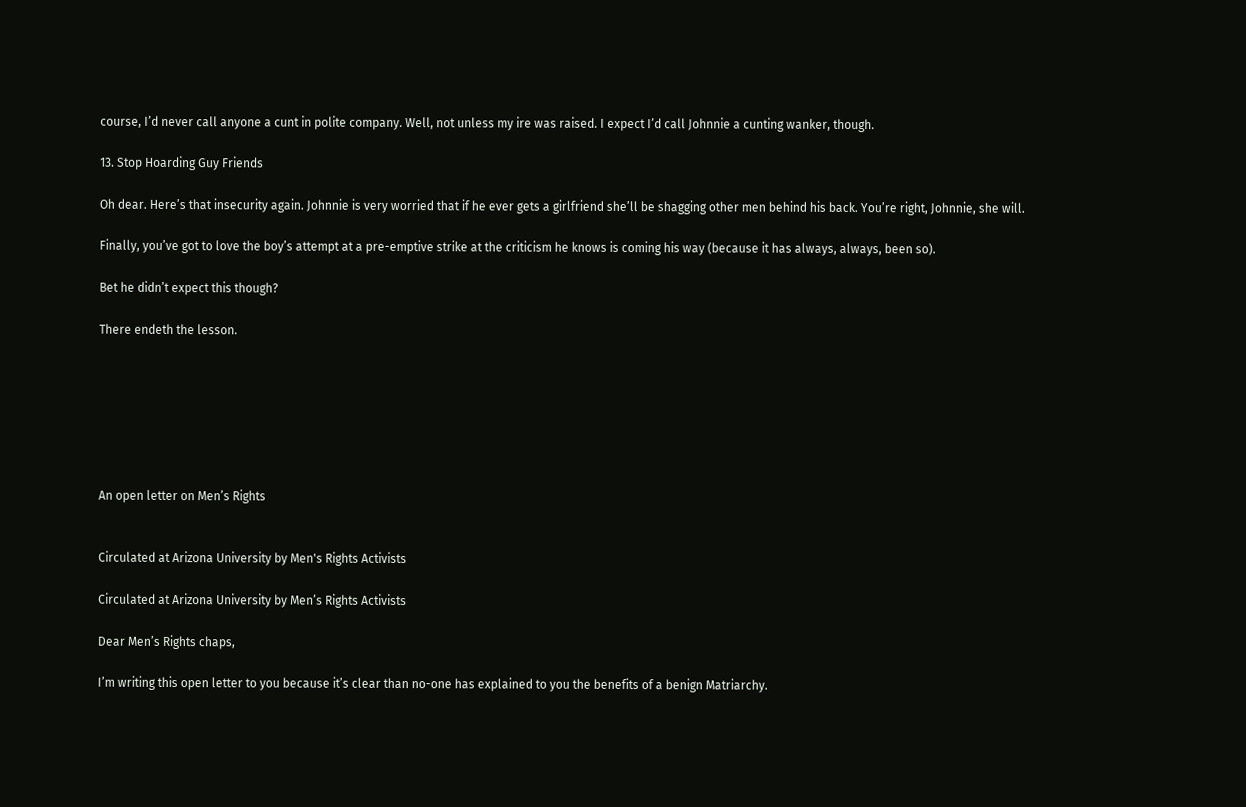course, I’d never call anyone a cunt in polite company. Well, not unless my ire was raised. I expect I’d call Johnnie a cunting wanker, though.

13. Stop Hoarding Guy Friends

Oh dear. Here’s that insecurity again. Johnnie is very worried that if he ever gets a girlfriend she’ll be shagging other men behind his back. You’re right, Johnnie, she will.

Finally, you’ve got to love the boy’s attempt at a pre-emptive strike at the criticism he knows is coming his way (because it has always, always, been so).

Bet he didn’t expect this though?

There endeth the lesson.







An open letter on Men’s Rights


Circulated at Arizona University by Men's Rights Activists

Circulated at Arizona University by Men’s Rights Activists

Dear Men’s Rights chaps,

I’m writing this open letter to you because it’s clear than no-one has explained to you the benefits of a benign Matriarchy.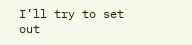I’ll try to set out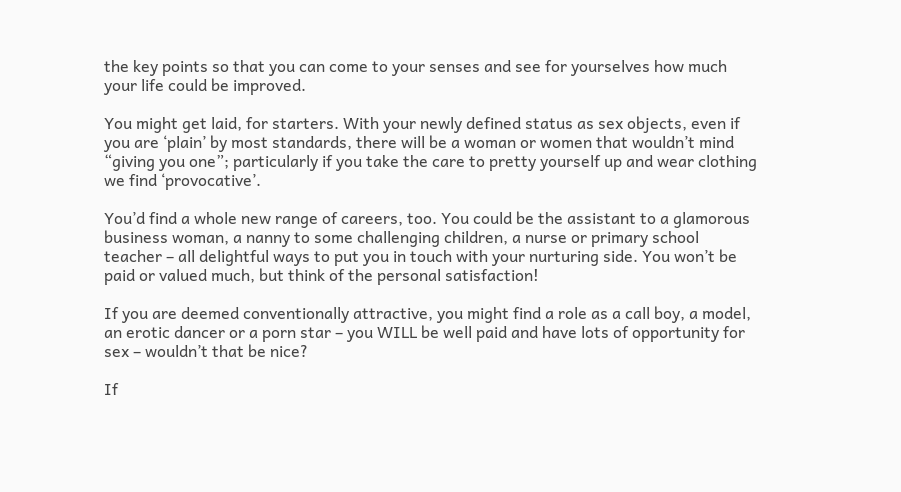the key points so that you can come to your senses and see for yourselves how much your life could be improved.

You might get laid, for starters. With your newly defined status as sex objects, even if you are ‘plain’ by most standards, there will be a woman or women that wouldn’t mind “giving you one”; particularly if you take the care to pretty yourself up and wear clothing we find ‘provocative’.

You’d find a whole new range of careers, too. You could be the assistant to a glamorous business woman, a nanny to some challenging children, a nurse or primary school teacher – all delightful ways to put you in touch with your nurturing side. You won’t be paid or valued much, but think of the personal satisfaction!

If you are deemed conventionally attractive, you might find a role as a call boy, a model, an erotic dancer or a porn star – you WILL be well paid and have lots of opportunity for sex – wouldn’t that be nice?

If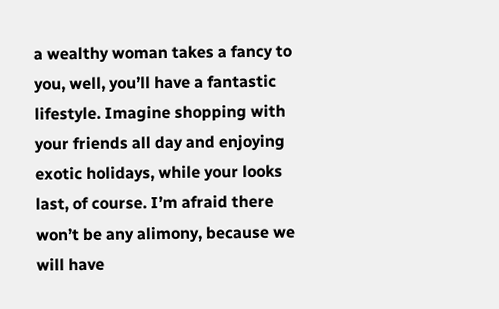a wealthy woman takes a fancy to you, well, you’ll have a fantastic lifestyle. Imagine shopping with your friends all day and enjoying exotic holidays, while your looks last, of course. I’m afraid there won’t be any alimony, because we will have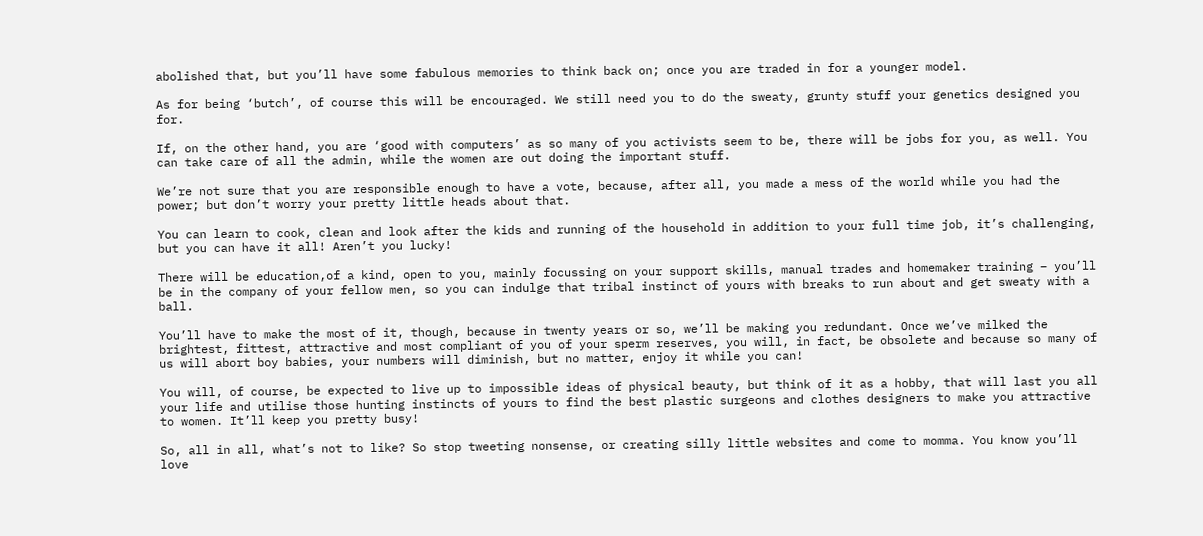abolished that, but you’ll have some fabulous memories to think back on; once you are traded in for a younger model.

As for being ‘butch’, of course this will be encouraged. We still need you to do the sweaty, grunty stuff your genetics designed you for.

If, on the other hand, you are ‘good with computers’ as so many of you activists seem to be, there will be jobs for you, as well. You can take care of all the admin, while the women are out doing the important stuff.

We’re not sure that you are responsible enough to have a vote, because, after all, you made a mess of the world while you had the power; but don’t worry your pretty little heads about that.

You can learn to cook, clean and look after the kids and running of the household in addition to your full time job, it’s challenging, but you can have it all! Aren’t you lucky!

There will be education,of a kind, open to you, mainly focussing on your support skills, manual trades and homemaker training – you’ll be in the company of your fellow men, so you can indulge that tribal instinct of yours with breaks to run about and get sweaty with a ball.

You’ll have to make the most of it, though, because in twenty years or so, we’ll be making you redundant. Once we’ve milked the brightest, fittest, attractive and most compliant of you of your sperm reserves, you will, in fact, be obsolete and because so many of us will abort boy babies, your numbers will diminish, but no matter, enjoy it while you can!

You will, of course, be expected to live up to impossible ideas of physical beauty, but think of it as a hobby, that will last you all your life and utilise those hunting instincts of yours to find the best plastic surgeons and clothes designers to make you attractive to women. It’ll keep you pretty busy!

So, all in all, what’s not to like? So stop tweeting nonsense, or creating silly little websites and come to momma. You know you’ll love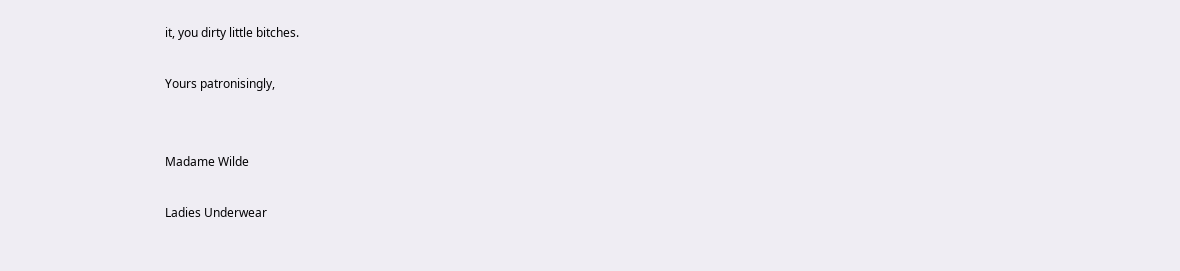it, you dirty little bitches.

Yours patronisingly,


Madame Wilde

Ladies Underwear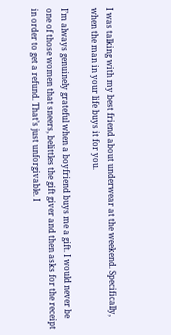I was talking with my best friend about underwear at the weekend. Specifically, when the man in your life buys it for you.

I’m always genuinely grateful when a boyfriend buys me a gift. I would never be one of those women that sneers, belittles the gift giver and then asks for the receipt in order to get a refund. That’s just unforgivable. I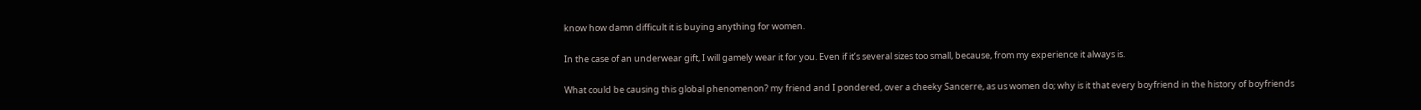know how damn difficult it is buying anything for women.

In the case of an underwear gift, I will gamely wear it for you. Even if it’s several sizes too small, because, from my experience it always is.

What could be causing this global phenomenon? my friend and I pondered, over a cheeky Sancerre, as us women do; why is it that every boyfriend in the history of boyfriends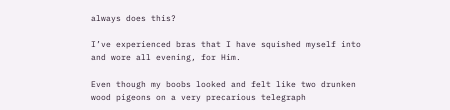always does this?

I’ve experienced bras that I have squished myself into and wore all evening, for Him.

Even though my boobs looked and felt like two drunken wood pigeons on a very precarious telegraph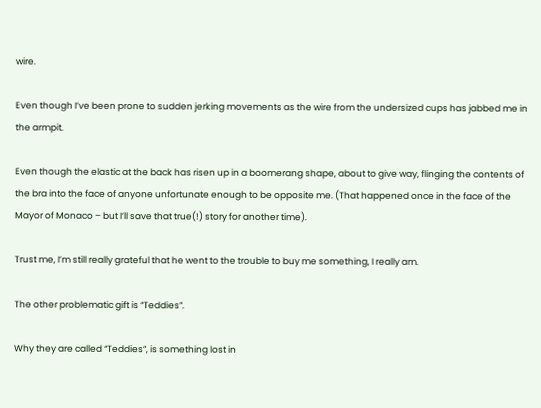wire.

Even though I’ve been prone to sudden jerking movements as the wire from the undersized cups has jabbed me in the armpit.

Even though the elastic at the back has risen up in a boomerang shape, about to give way, flinging the contents of the bra into the face of anyone unfortunate enough to be opposite me. (That happened once in the face of the Mayor of Monaco – but I’ll save that true(!) story for another time).

Trust me, I’m still really grateful that he went to the trouble to buy me something, I really am.

The other problematic gift is “Teddies”.

Why they are called “Teddies”, is something lost in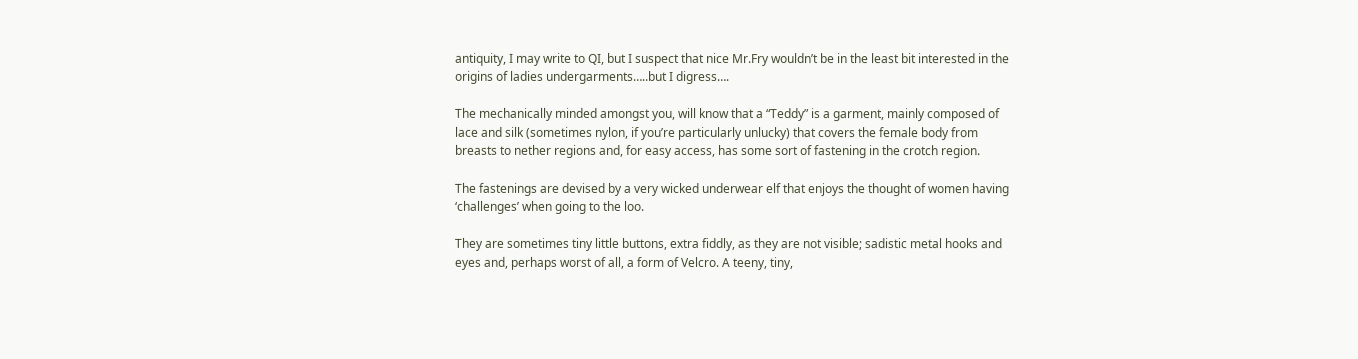antiquity, I may write to QI, but I suspect that nice Mr.Fry wouldn’t be in the least bit interested in the origins of ladies undergarments…..but I digress….

The mechanically minded amongst you, will know that a “Teddy” is a garment, mainly composed of lace and silk (sometimes nylon, if you’re particularly unlucky) that covers the female body from breasts to nether regions and, for easy access, has some sort of fastening in the crotch region.

The fastenings are devised by a very wicked underwear elf that enjoys the thought of women having ‘challenges’ when going to the loo.

They are sometimes tiny little buttons, extra fiddly, as they are not visible; sadistic metal hooks and eyes and, perhaps worst of all, a form of Velcro. A teeny, tiny,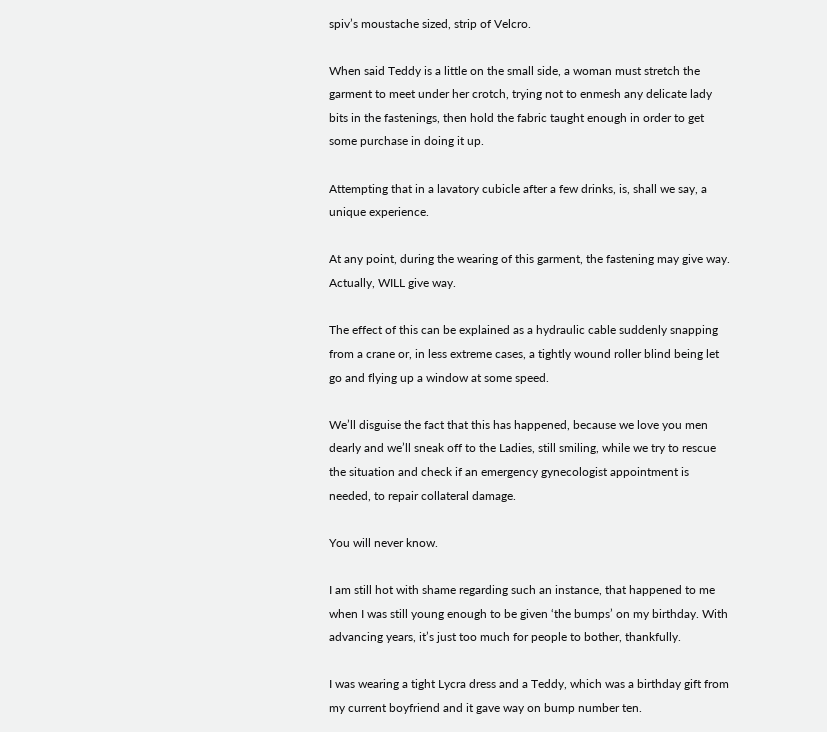spiv’s moustache sized, strip of Velcro.

When said Teddy is a little on the small side, a woman must stretch the garment to meet under her crotch, trying not to enmesh any delicate lady bits in the fastenings, then hold the fabric taught enough in order to get some purchase in doing it up.

Attempting that in a lavatory cubicle after a few drinks, is, shall we say, a unique experience.

At any point, during the wearing of this garment, the fastening may give way. Actually, WILL give way.

The effect of this can be explained as a hydraulic cable suddenly snapping from a crane or, in less extreme cases, a tightly wound roller blind being let go and flying up a window at some speed.

We’ll disguise the fact that this has happened, because we love you men dearly and we’ll sneak off to the Ladies, still smiling, while we try to rescue the situation and check if an emergency gynecologist appointment is needed, to repair collateral damage.

You will never know.

I am still hot with shame regarding such an instance, that happened to me when I was still young enough to be given ‘the bumps’ on my birthday. With advancing years, it’s just too much for people to bother, thankfully.

I was wearing a tight Lycra dress and a Teddy, which was a birthday gift from my current boyfriend and it gave way on bump number ten.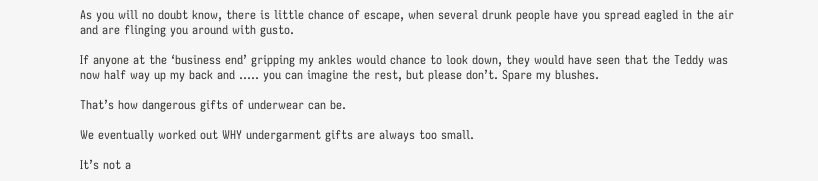As you will no doubt know, there is little chance of escape, when several drunk people have you spread eagled in the air and are flinging you around with gusto.

If anyone at the ‘business end’ gripping my ankles would chance to look down, they would have seen that the Teddy was now half way up my back and ….. you can imagine the rest, but please don’t. Spare my blushes.

That’s how dangerous gifts of underwear can be.

We eventually worked out WHY undergarment gifts are always too small.

It’s not a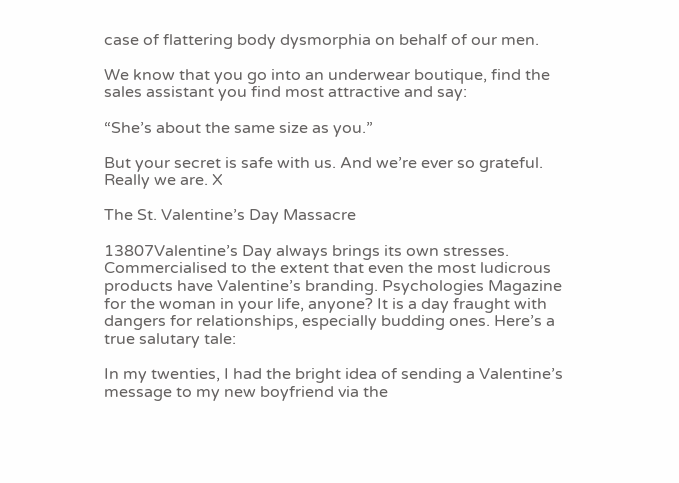case of flattering body dysmorphia on behalf of our men.

We know that you go into an underwear boutique, find the sales assistant you find most attractive and say:

“She’s about the same size as you.”

But your secret is safe with us. And we’re ever so grateful. Really we are. X

The St. Valentine’s Day Massacre

13807Valentine’s Day always brings its own stresses. Commercialised to the extent that even the most ludicrous products have Valentine’s branding. Psychologies Magazine for the woman in your life, anyone? It is a day fraught with dangers for relationships, especially budding ones. Here’s a true salutary tale:

In my twenties, I had the bright idea of sending a Valentine’s message to my new boyfriend via the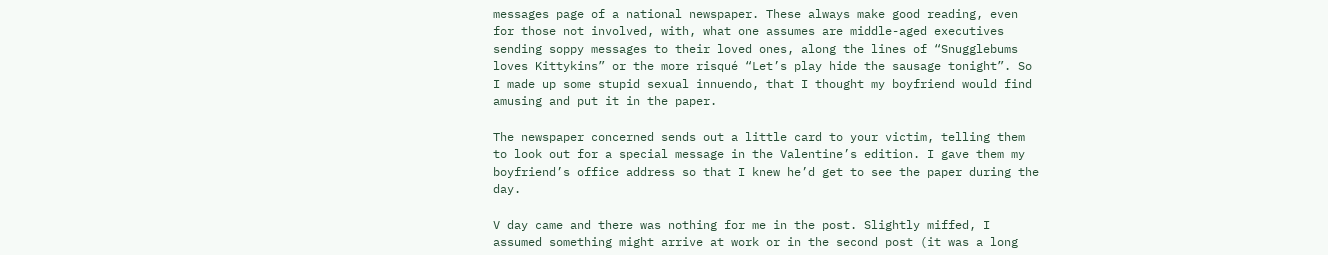messages page of a national newspaper. These always make good reading, even for those not involved, with, what one assumes are middle-aged executives sending soppy messages to their loved ones, along the lines of “Snugglebums loves Kittykins” or the more risqué “Let’s play hide the sausage tonight”. So I made up some stupid sexual innuendo, that I thought my boyfriend would find amusing and put it in the paper.

The newspaper concerned sends out a little card to your victim, telling them to look out for a special message in the Valentine’s edition. I gave them my boyfriend’s office address so that I knew he’d get to see the paper during the day.

V day came and there was nothing for me in the post. Slightly miffed, I assumed something might arrive at work or in the second post (it was a long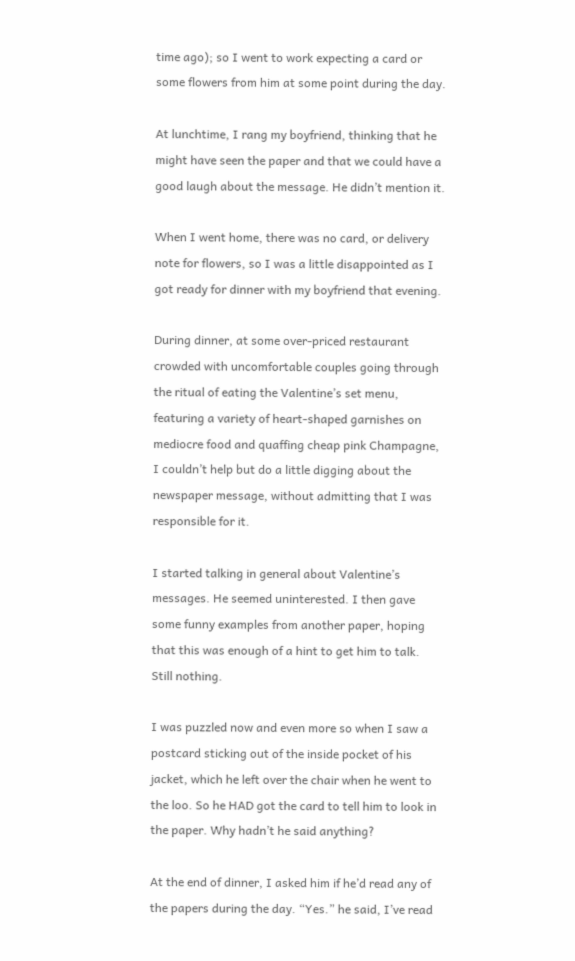time ago); so I went to work expecting a card or some flowers from him at some point during the day.

At lunchtime, I rang my boyfriend, thinking that he might have seen the paper and that we could have a good laugh about the message. He didn’t mention it.

When I went home, there was no card, or delivery note for flowers, so I was a little disappointed as I got ready for dinner with my boyfriend that evening.

During dinner, at some over-priced restaurant crowded with uncomfortable couples going through the ritual of eating the Valentine’s set menu, featuring a variety of heart-shaped garnishes on mediocre food and quaffing cheap pink Champagne, I couldn’t help but do a little digging about the newspaper message, without admitting that I was responsible for it.

I started talking in general about Valentine’s messages. He seemed uninterested. I then gave some funny examples from another paper, hoping that this was enough of a hint to get him to talk. Still nothing.

I was puzzled now and even more so when I saw a postcard sticking out of the inside pocket of his jacket, which he left over the chair when he went to the loo. So he HAD got the card to tell him to look in the paper. Why hadn’t he said anything?

At the end of dinner, I asked him if he’d read any of the papers during the day. “Yes.” he said, I’ve read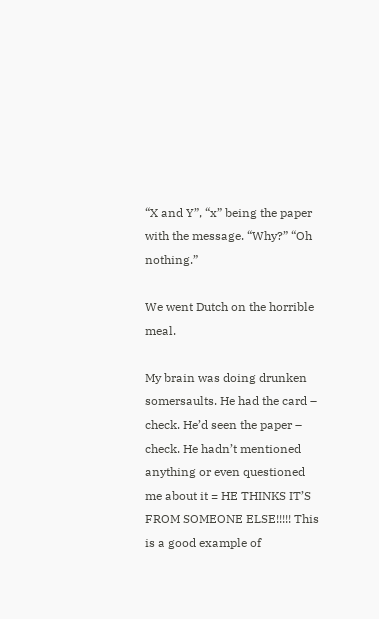“X and Y”, “x” being the paper with the message. “Why?” “Oh nothing.”

We went Dutch on the horrible meal.

My brain was doing drunken somersaults. He had the card – check. He’d seen the paper – check. He hadn’t mentioned anything or even questioned me about it = HE THINKS IT’S FROM SOMEONE ELSE!!!!! This is a good example of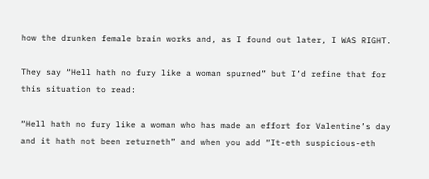how the drunken female brain works and, as I found out later, I WAS RIGHT.

They say “Hell hath no fury like a woman spurned” but I’d refine that for this situation to read:

“Hell hath no fury like a woman who has made an effort for Valentine’s day and it hath not been returneth” and when you add “It-eth suspicious-eth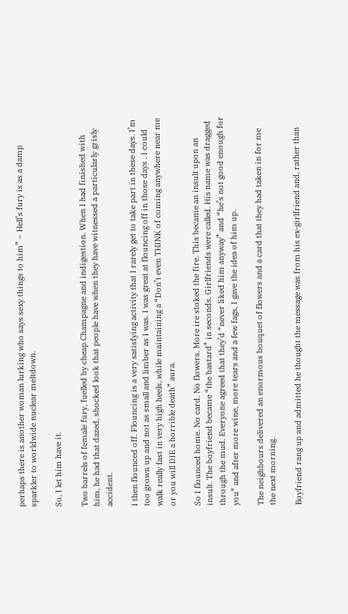perhaps there is another woman lurking who says sexy things to him” – Hell’s fury is as a damp sparkler to worldwide nuclear meltdown.

So, I let him have it.

Two barrels of female fury, fuelled by cheap Champagne and indigestion. When I had finished with him, he had that dazed, shocked look that people have when they have witnessed a particularly grisly accident.

I then flounced off. Flouncing is a very satisfying activity that I rarely get to take part in these days. I’m too grown up and not as small and limber as I was. I was great at flouncing off in those days . I could walk really fast in very high heels, while maintaining a “Don’t even THINK of coming anywhere near me or you will DIE a horrible death” aura.

So I flounced home. No card. No flowers. More ire stoked the fire. This became an insult upon an insult. The boyfriend became “the bastard” in seconds. Girlfriends were called. His name was dragged through the mud. Everyone agreed that they’d “never liked him anyway” and “he’s not good enough for you” and after more wine, more tears and a few fags, I gave the idea of him up.

The neighbours delivered an enormous bouquet of flowers and a card that they had taken in for me the next morning.

Boyfriend rang up and admitted he thought the message was from his ex-girlfriend and, rather than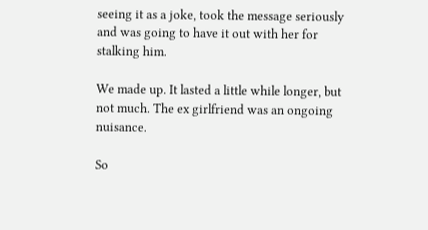seeing it as a joke, took the message seriously and was going to have it out with her for stalking him.

We made up. It lasted a little while longer, but not much. The ex girlfriend was an ongoing nuisance.

So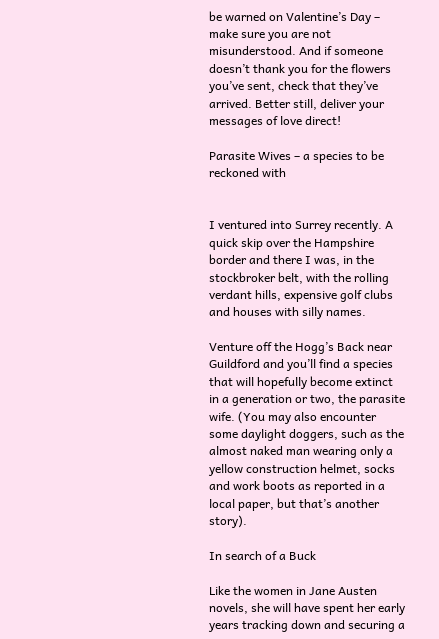be warned on Valentine’s Day – make sure you are not misunderstood. And if someone doesn’t thank you for the flowers you’ve sent, check that they’ve arrived. Better still, deliver your messages of love direct!

Parasite Wives – a species to be reckoned with


I ventured into Surrey recently. A quick skip over the Hampshire border and there I was, in the stockbroker belt, with the rolling verdant hills, expensive golf clubs and houses with silly names.

Venture off the Hogg’s Back near Guildford and you’ll find a species that will hopefully become extinct in a generation or two, the parasite wife. (You may also encounter some daylight doggers, such as the almost naked man wearing only a yellow construction helmet, socks and work boots as reported in a local paper, but that’s another story).

In search of a Buck

Like the women in Jane Austen novels, she will have spent her early years tracking down and securing a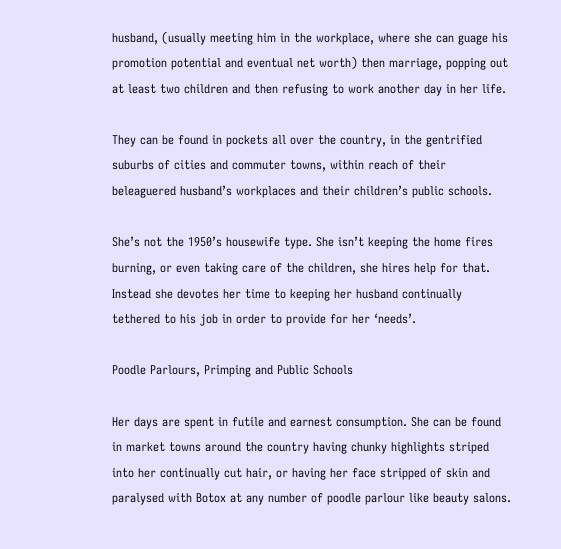husband, (usually meeting him in the workplace, where she can guage his promotion potential and eventual net worth) then marriage, popping out at least two children and then refusing to work another day in her life.

They can be found in pockets all over the country, in the gentrified suburbs of cities and commuter towns, within reach of their beleaguered husband’s workplaces and their children’s public schools.

She’s not the 1950’s housewife type. She isn’t keeping the home fires burning, or even taking care of the children, she hires help for that. Instead she devotes her time to keeping her husband continually tethered to his job in order to provide for her ‘needs’.

Poodle Parlours, Primping and Public Schools

Her days are spent in futile and earnest consumption. She can be found in market towns around the country having chunky highlights striped into her continually cut hair, or having her face stripped of skin and paralysed with Botox at any number of poodle parlour like beauty salons.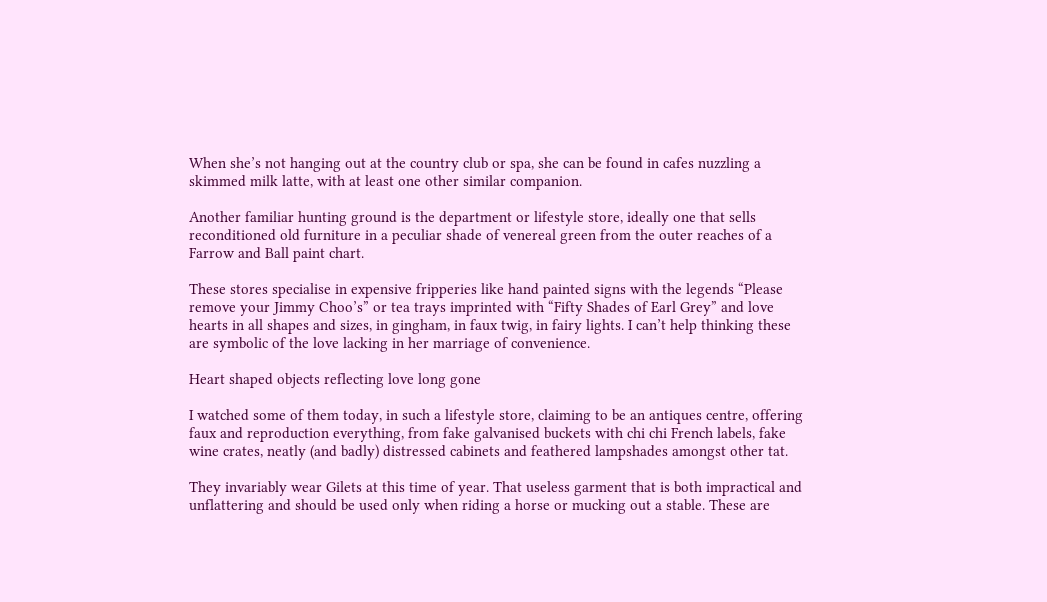When she’s not hanging out at the country club or spa, she can be found in cafes nuzzling a skimmed milk latte, with at least one other similar companion.

Another familiar hunting ground is the department or lifestyle store, ideally one that sells reconditioned old furniture in a peculiar shade of venereal green from the outer reaches of a Farrow and Ball paint chart.

These stores specialise in expensive fripperies like hand painted signs with the legends “Please remove your Jimmy Choo’s” or tea trays imprinted with “Fifty Shades of Earl Grey” and love hearts in all shapes and sizes, in gingham, in faux twig, in fairy lights. I can’t help thinking these are symbolic of the love lacking in her marriage of convenience.

Heart shaped objects reflecting love long gone

I watched some of them today, in such a lifestyle store, claiming to be an antiques centre, offering faux and reproduction everything, from fake galvanised buckets with chi chi French labels, fake wine crates, neatly (and badly) distressed cabinets and feathered lampshades amongst other tat.

They invariably wear Gilets at this time of year. That useless garment that is both impractical and unflattering and should be used only when riding a horse or mucking out a stable. These are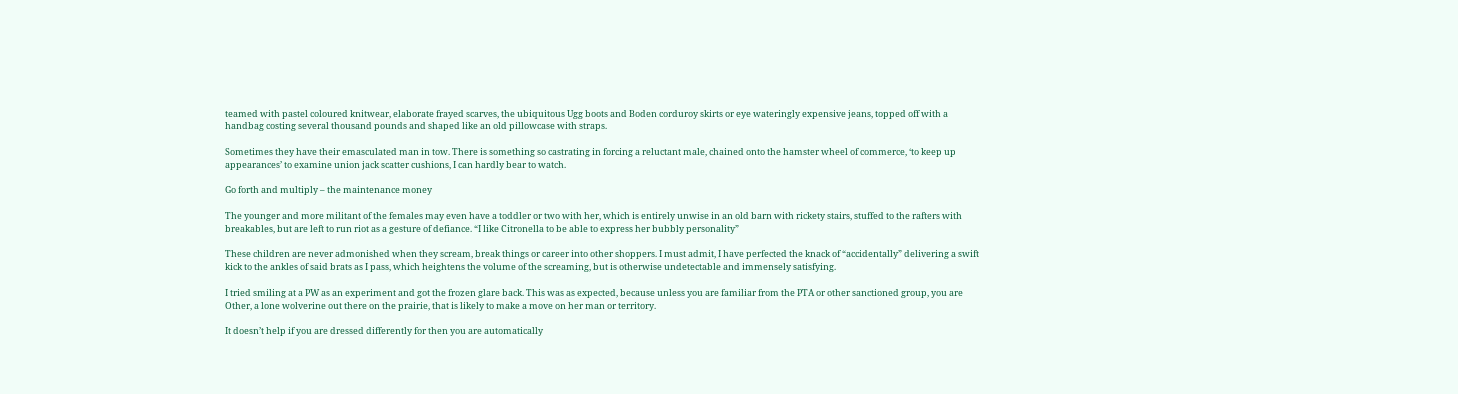teamed with pastel coloured knitwear, elaborate frayed scarves, the ubiquitous Ugg boots and Boden corduroy skirts or eye wateringly expensive jeans, topped off with a handbag costing several thousand pounds and shaped like an old pillowcase with straps.

Sometimes they have their emasculated man in tow. There is something so castrating in forcing a reluctant male, chained onto the hamster wheel of commerce, ‘to keep up appearances’ to examine union jack scatter cushions, I can hardly bear to watch.

Go forth and multiply – the maintenance money

The younger and more militant of the females may even have a toddler or two with her, which is entirely unwise in an old barn with rickety stairs, stuffed to the rafters with breakables, but are left to run riot as a gesture of defiance. “I like Citronella to be able to express her bubbly personality”

These children are never admonished when they scream, break things or career into other shoppers. I must admit, I have perfected the knack of “accidentally” delivering a swift kick to the ankles of said brats as I pass, which heightens the volume of the screaming, but is otherwise undetectable and immensely satisfying.

I tried smiling at a PW as an experiment and got the frozen glare back. This was as expected, because unless you are familiar from the PTA or other sanctioned group, you are Other, a lone wolverine out there on the prairie, that is likely to make a move on her man or territory.

It doesn’t help if you are dressed differently for then you are automatically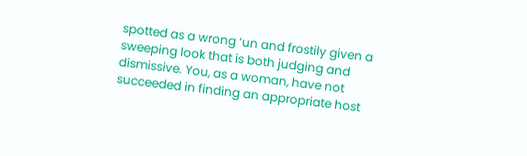spotted as a wrong ‘un and frostily given a sweeping look that is both judging and dismissive. You, as a woman, have not succeeded in finding an appropriate host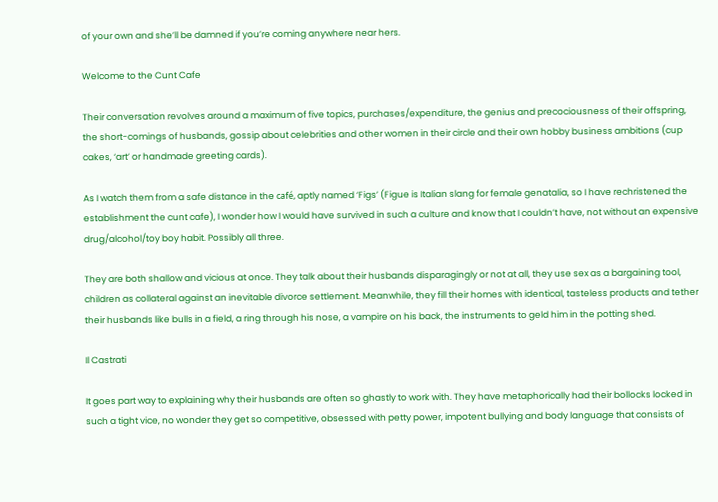of your own and she’ll be damned if you’re coming anywhere near hers.

Welcome to the Cunt Cafe

Their conversation revolves around a maximum of five topics, purchases/expenditure, the genius and precociousness of their offspring, the short-comings of husbands, gossip about celebrities and other women in their circle and their own hobby business ambitions (cup cakes, ‘art’ or handmade greeting cards).

As I watch them from a safe distance in the café, aptly named ‘Figs’ (Figue is Italian slang for female genatalia, so I have rechristened the establishment the cunt cafe), I wonder how I would have survived in such a culture and know that I couldn’t have, not without an expensive drug/alcohol/toy boy habit. Possibly all three.

They are both shallow and vicious at once. They talk about their husbands disparagingly or not at all, they use sex as a bargaining tool, children as collateral against an inevitable divorce settlement. Meanwhile, they fill their homes with identical, tasteless products and tether their husbands like bulls in a field, a ring through his nose, a vampire on his back, the instruments to geld him in the potting shed.

Il Castrati

It goes part way to explaining why their husbands are often so ghastly to work with. They have metaphorically had their bollocks locked in such a tight vice, no wonder they get so competitive, obsessed with petty power, impotent bullying and body language that consists of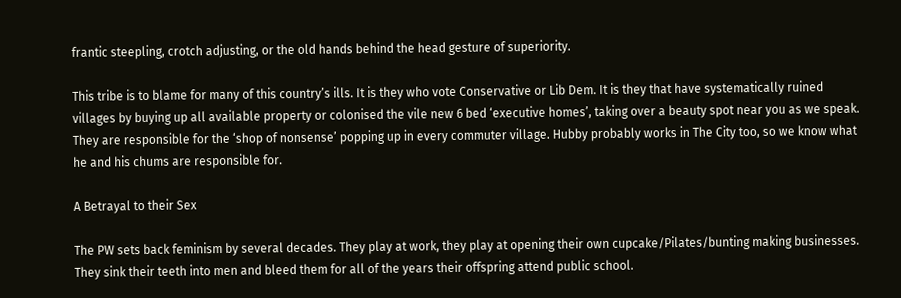frantic steepling, crotch adjusting, or the old hands behind the head gesture of superiority.

This tribe is to blame for many of this country’s ills. It is they who vote Conservative or Lib Dem. It is they that have systematically ruined villages by buying up all available property or colonised the vile new 6 bed ‘executive homes’, taking over a beauty spot near you as we speak. They are responsible for the ‘shop of nonsense’ popping up in every commuter village. Hubby probably works in The City too, so we know what he and his chums are responsible for.

A Betrayal to their Sex

The PW sets back feminism by several decades. They play at work, they play at opening their own cupcake/Pilates/bunting making businesses. They sink their teeth into men and bleed them for all of the years their offspring attend public school.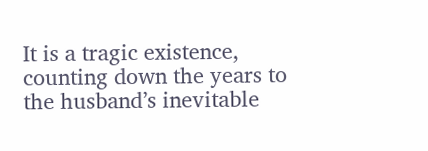It is a tragic existence, counting down the years to the husband’s inevitable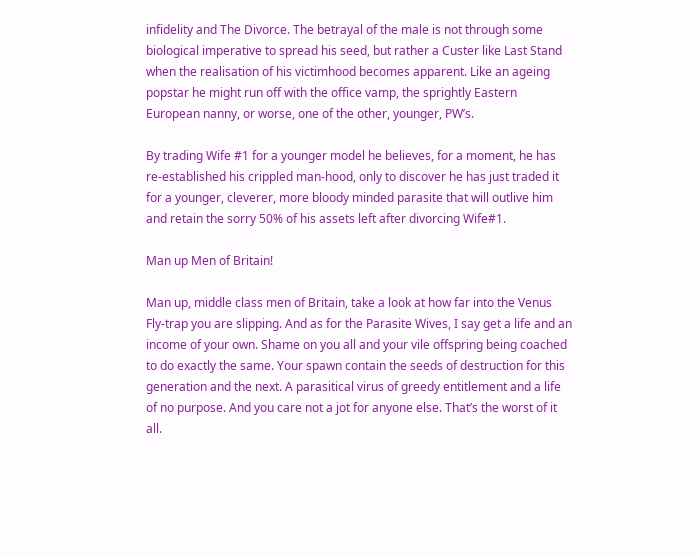infidelity and The Divorce. The betrayal of the male is not through some biological imperative to spread his seed, but rather a Custer like Last Stand when the realisation of his victimhood becomes apparent. Like an ageing popstar he might run off with the office vamp, the sprightly Eastern European nanny, or worse, one of the other, younger, PW’s.

By trading Wife #1 for a younger model he believes, for a moment, he has re-established his crippled man-hood, only to discover he has just traded it for a younger, cleverer, more bloody minded parasite that will outlive him and retain the sorry 50% of his assets left after divorcing Wife#1.

Man up Men of Britain!

Man up, middle class men of Britain, take a look at how far into the Venus Fly-trap you are slipping. And as for the Parasite Wives, I say get a life and an income of your own. Shame on you all and your vile offspring being coached to do exactly the same. Your spawn contain the seeds of destruction for this generation and the next. A parasitical virus of greedy entitlement and a life of no purpose. And you care not a jot for anyone else. That’s the worst of it all.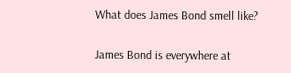What does James Bond smell like?

James Bond is everywhere at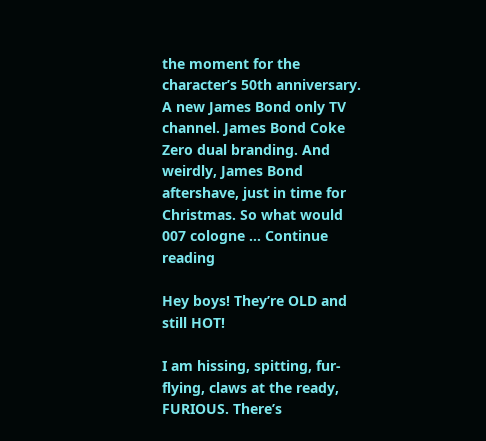the moment for the character’s 50th anniversary. A new James Bond only TV channel. James Bond Coke Zero dual branding. And weirdly, James Bond aftershave, just in time for Christmas. So what would 007 cologne … Continue reading

Hey boys! They’re OLD and still HOT!

I am hissing, spitting, fur-flying, claws at the ready, FURIOUS. There’s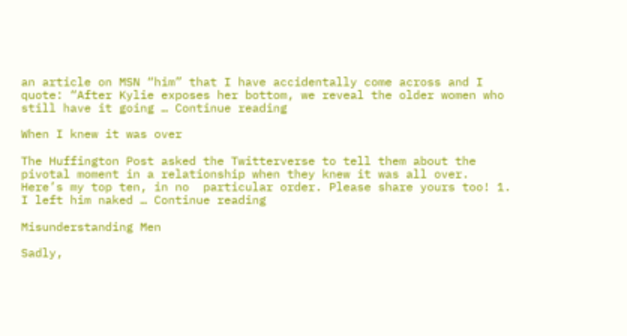an article on MSN “him” that I have accidentally come across and I quote: “After Kylie exposes her bottom, we reveal the older women who still have it going … Continue reading

When I knew it was over

The Huffington Post asked the Twitterverse to tell them about the pivotal moment in a relationship when they knew it was all over. Here’s my top ten, in no  particular order. Please share yours too! 1. I left him naked … Continue reading

Misunderstanding Men

Sadly,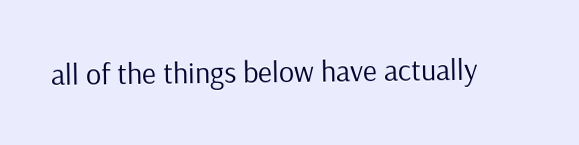all of the things below have actually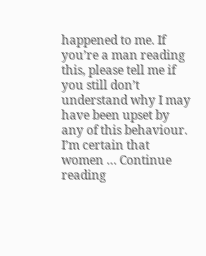happened to me. If you’re a man reading this, please tell me if you still don’t understand why I may have been upset by any of this behaviour. I’m certain that women … Continue reading